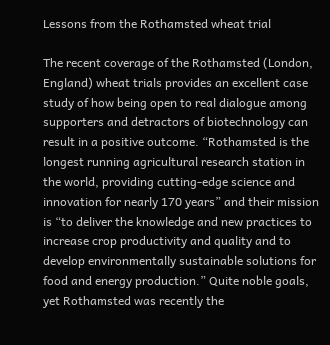Lessons from the Rothamsted wheat trial

The recent coverage of the Rothamsted (London, England) wheat trials provides an excellent case study of how being open to real dialogue among supporters and detractors of biotechnology can result in a positive outcome. “Rothamsted is the longest running agricultural research station in the world, providing cutting-edge science and innovation for nearly 170 years” and their mission is “to deliver the knowledge and new practices to increase crop productivity and quality and to develop environmentally sustainable solutions for food and energy production.” Quite noble goals, yet Rothamsted was recently the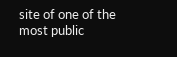site of one of the most public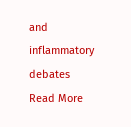and inflammatory debates
Read More